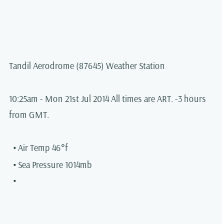Tandil Aerodrome (87645) Weather Station

10:25am - Mon 21st Jul 2014 All times are ART. -3 hours from GMT.

  • Air Temp 46°f
  • Sea Pressure 1014mb
  •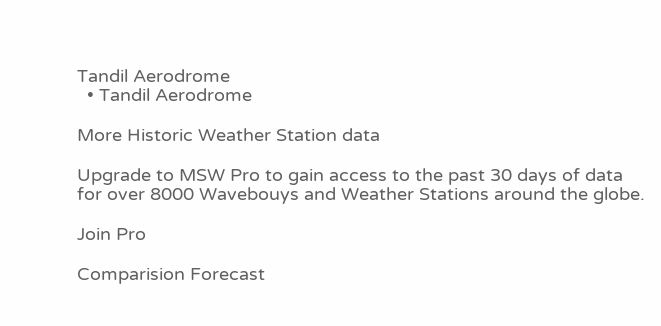Tandil Aerodrome
  • Tandil Aerodrome

More Historic Weather Station data

Upgrade to MSW Pro to gain access to the past 30 days of data for over 8000 Wavebouys and Weather Stations around the globe.

Join Pro

Comparision Forecast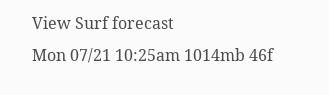View Surf forecast
Mon 07/21 10:25am 1014mb 46f